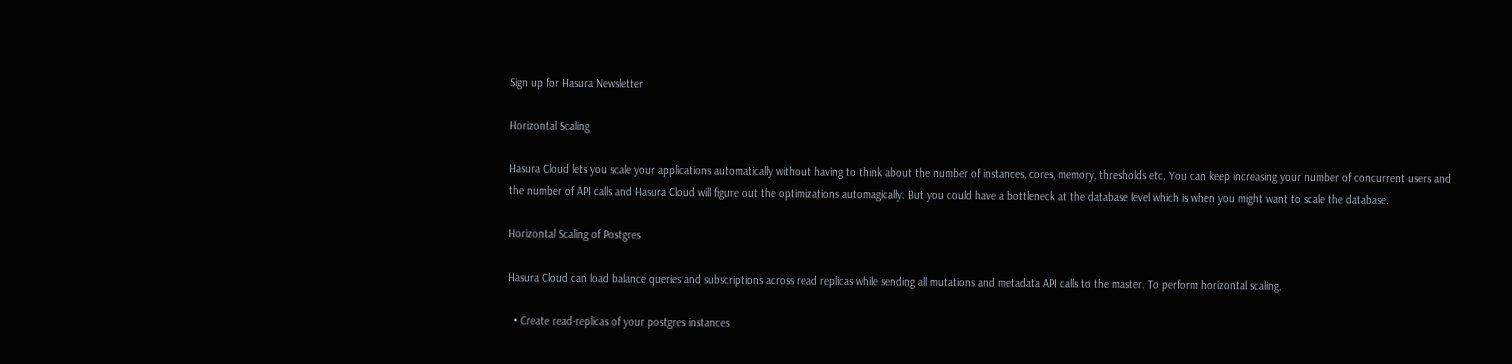Sign up for Hasura Newsletter

Horizontal Scaling

Hasura Cloud lets you scale your applications automatically without having to think about the number of instances, cores, memory, thresholds etc. You can keep increasing your number of concurrent users and the number of API calls and Hasura Cloud will figure out the optimizations automagically. But you could have a bottleneck at the database level which is when you might want to scale the database.

Horizontal Scaling of Postgres

Hasura Cloud can load balance queries and subscriptions across read replicas while sending all mutations and metadata API calls to the master. To perform horizontal scaling,

  • Create read-replicas of your postgres instances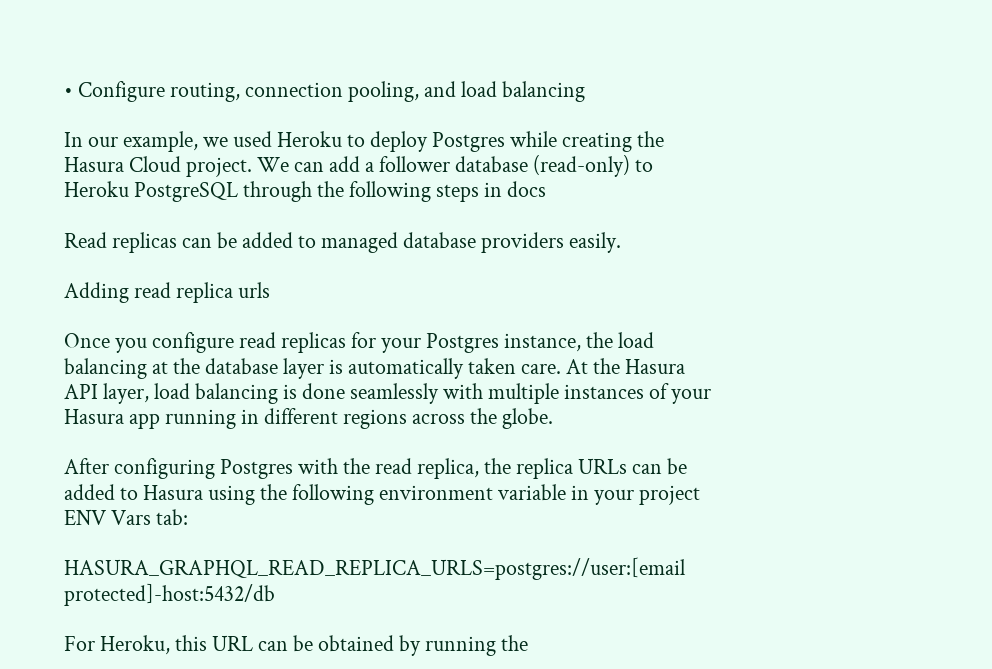• Configure routing, connection pooling, and load balancing

In our example, we used Heroku to deploy Postgres while creating the Hasura Cloud project. We can add a follower database (read-only) to Heroku PostgreSQL through the following steps in docs

Read replicas can be added to managed database providers easily.

Adding read replica urls

Once you configure read replicas for your Postgres instance, the load balancing at the database layer is automatically taken care. At the Hasura API layer, load balancing is done seamlessly with multiple instances of your Hasura app running in different regions across the globe.

After configuring Postgres with the read replica, the replica URLs can be added to Hasura using the following environment variable in your project ENV Vars tab:

HASURA_GRAPHQL_READ_REPLICA_URLS=postgres://user:[email protected]-host:5432/db

For Heroku, this URL can be obtained by running the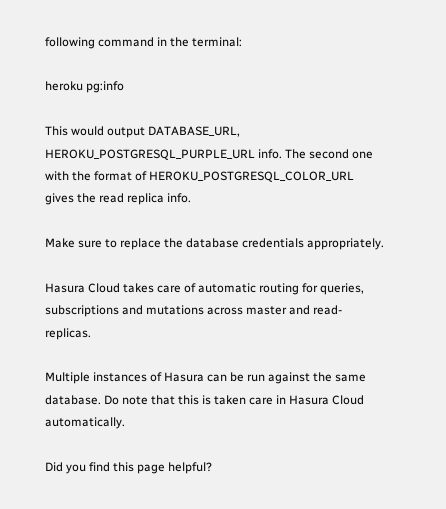following command in the terminal:

heroku pg:info

This would output DATABASE_URL, HEROKU_POSTGRESQL_PURPLE_URL info. The second one with the format of HEROKU_POSTGRESQL_COLOR_URL gives the read replica info.

Make sure to replace the database credentials appropriately.

Hasura Cloud takes care of automatic routing for queries, subscriptions and mutations across master and read-replicas.

Multiple instances of Hasura can be run against the same database. Do note that this is taken care in Hasura Cloud automatically.

Did you find this page helpful?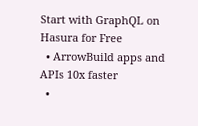Start with GraphQL on Hasura for Free
  • ArrowBuild apps and APIs 10x faster
  •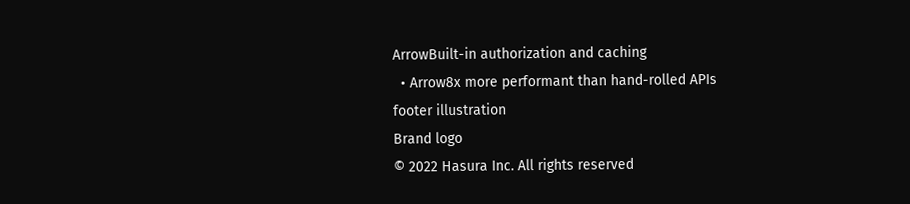ArrowBuilt-in authorization and caching
  • Arrow8x more performant than hand-rolled APIs
footer illustration
Brand logo
© 2022 Hasura Inc. All rights reserved